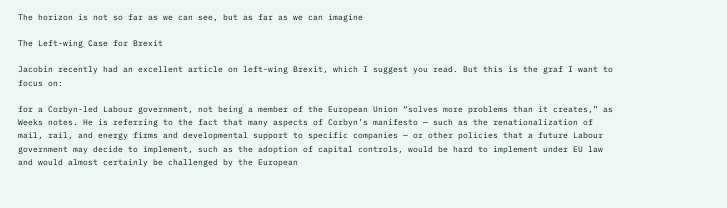The horizon is not so far as we can see, but as far as we can imagine

The Left-wing Case for Brexit

Jacobin recently had an excellent article on left-wing Brexit, which I suggest you read. But this is the graf I want to focus on:

for a Corbyn-led Labour government, not being a member of the European Union “solves more problems than it creates,” as Weeks notes. He is referring to the fact that many aspects of Corbyn’s manifesto — such as the renationalization of mail, rail, and energy firms and developmental support to specific companies — or other policies that a future Labour government may decide to implement, such as the adoption of capital controls, would be hard to implement under EU law and would almost certainly be challenged by the European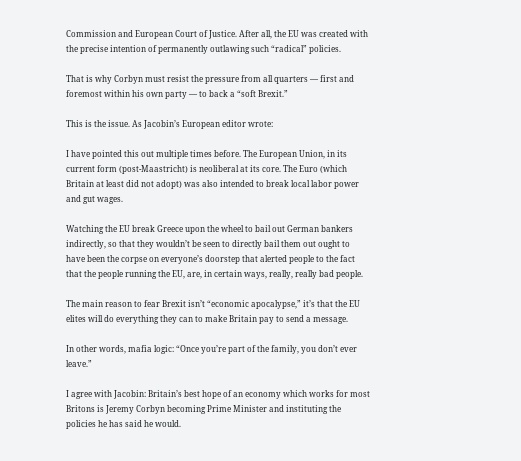Commission and European Court of Justice. After all, the EU was created with the precise intention of permanently outlawing such “radical” policies.

That is why Corbyn must resist the pressure from all quarters — first and foremost within his own party — to back a “soft Brexit.”

This is the issue. As Jacobin’s European editor wrote:

I have pointed this out multiple times before. The European Union, in its current form (post-Maastricht) is neoliberal at its core. The Euro (which Britain at least did not adopt) was also intended to break local labor power and gut wages.

Watching the EU break Greece upon the wheel to bail out German bankers indirectly, so that they wouldn’t be seen to directly bail them out ought to have been the corpse on everyone’s doorstep that alerted people to the fact that the people running the EU, are, in certain ways, really, really bad people.

The main reason to fear Brexit isn’t “economic apocalypse,” it’s that the EU elites will do everything they can to make Britain pay to send a message.

In other words, mafia logic: “Once you’re part of the family, you don’t ever leave.”

I agree with Jacobin: Britain’s best hope of an economy which works for most Britons is Jeremy Corbyn becoming Prime Minister and instituting the policies he has said he would.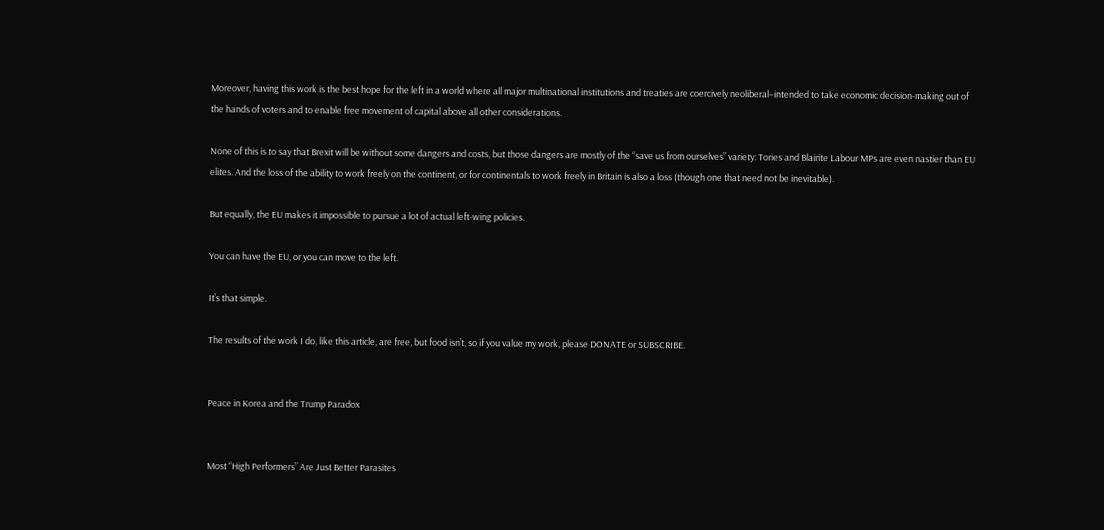Moreover, having this work is the best hope for the left in a world where all major multinational institutions and treaties are coercively neoliberal–intended to take economic decision-making out of the hands of voters and to enable free movement of capital above all other considerations.

None of this is to say that Brexit will be without some dangers and costs, but those dangers are mostly of the “save us from ourselves” variety: Tories and Blairite Labour MPs are even nastier than EU elites. And the loss of the ability to work freely on the continent, or for continentals to work freely in Britain is also a loss (though one that need not be inevitable).

But equally, the EU makes it impossible to pursue a lot of actual left-wing policies.

You can have the EU, or you can move to the left.

It’s that simple.

The results of the work I do, like this article, are free, but food isn’t, so if you value my work, please DONATE or SUBSCRIBE.


Peace in Korea and the Trump Paradox


Most “High Performers” Are Just Better Parasites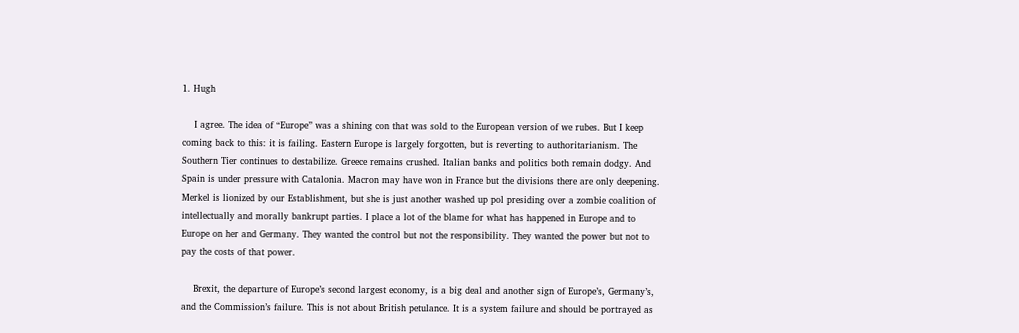1. Hugh

    I agree. The idea of “Europe” was a shining con that was sold to the European version of we rubes. But I keep coming back to this: it is failing. Eastern Europe is largely forgotten, but is reverting to authoritarianism. The Southern Tier continues to destabilize. Greece remains crushed. Italian banks and politics both remain dodgy. And Spain is under pressure with Catalonia. Macron may have won in France but the divisions there are only deepening. Merkel is lionized by our Establishment, but she is just another washed up pol presiding over a zombie coalition of intellectually and morally bankrupt parties. I place a lot of the blame for what has happened in Europe and to Europe on her and Germany. They wanted the control but not the responsibility. They wanted the power but not to pay the costs of that power.

    Brexit, the departure of Europe’s second largest economy, is a big deal and another sign of Europe’s, Germany’s, and the Commission’s failure. This is not about British petulance. It is a system failure and should be portrayed as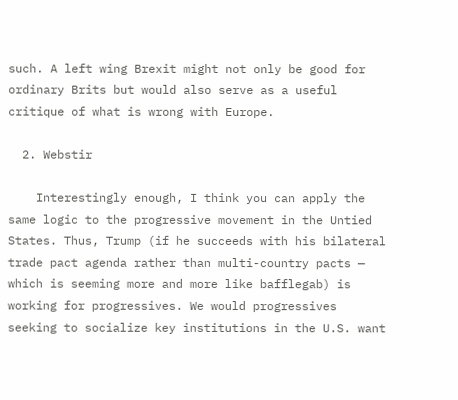such. A left wing Brexit might not only be good for ordinary Brits but would also serve as a useful critique of what is wrong with Europe.

  2. Webstir

    Interestingly enough, I think you can apply the same logic to the progressive movement in the Untied States. Thus, Trump (if he succeeds with his bilateral trade pact agenda rather than multi-country pacts — which is seeming more and more like bafflegab) is working for progressives. We would progressives seeking to socialize key institutions in the U.S. want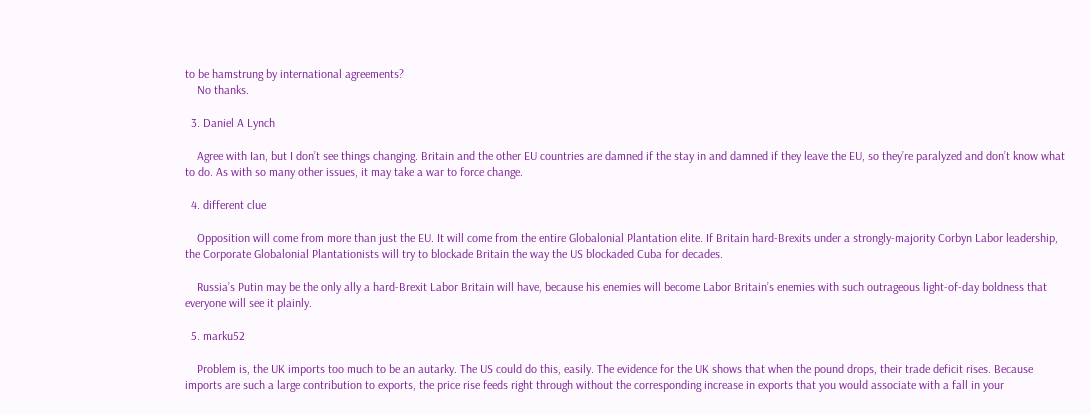to be hamstrung by international agreements?
    No thanks.

  3. Daniel A Lynch

    Agree with Ian, but I don’t see things changing. Britain and the other EU countries are damned if the stay in and damned if they leave the EU, so they’re paralyzed and don’t know what to do. As with so many other issues, it may take a war to force change.

  4. different clue

    Opposition will come from more than just the EU. It will come from the entire Globalonial Plantation elite. If Britain hard-Brexits under a strongly-majority Corbyn Labor leadership, the Corporate Globalonial Plantationists will try to blockade Britain the way the US blockaded Cuba for decades.

    Russia’s Putin may be the only ally a hard-Brexit Labor Britain will have, because his enemies will become Labor Britain’s enemies with such outrageous light-of-day boldness that everyone will see it plainly.

  5. marku52

    Problem is, the UK imports too much to be an autarky. The US could do this, easily. The evidence for the UK shows that when the pound drops, their trade deficit rises. Because imports are such a large contribution to exports, the price rise feeds right through without the corresponding increase in exports that you would associate with a fall in your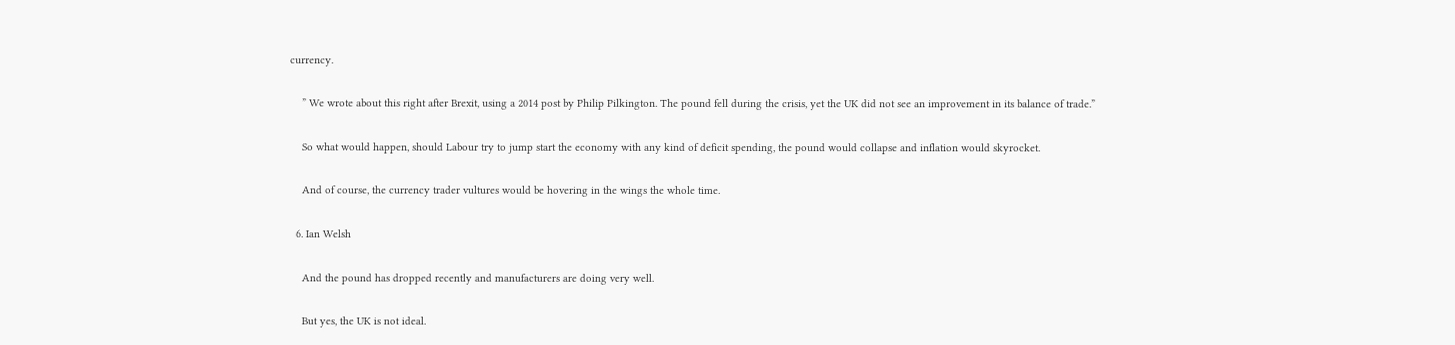currency.

    ” We wrote about this right after Brexit, using a 2014 post by Philip Pilkington. The pound fell during the crisis, yet the UK did not see an improvement in its balance of trade.”

    So what would happen, should Labour try to jump start the economy with any kind of deficit spending, the pound would collapse and inflation would skyrocket.

    And of course, the currency trader vultures would be hovering in the wings the whole time.

  6. Ian Welsh

    And the pound has dropped recently and manufacturers are doing very well.

    But yes, the UK is not ideal.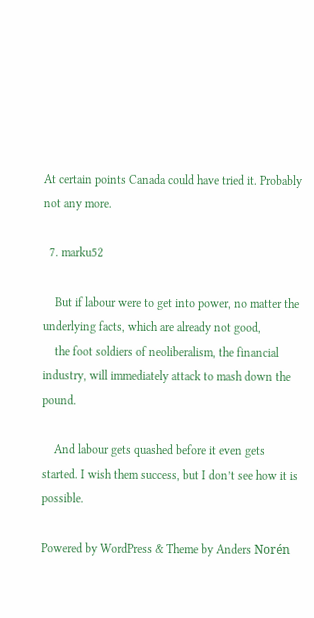At certain points Canada could have tried it. Probably not any more.

  7. marku52

    But if labour were to get into power, no matter the underlying facts, which are already not good,
    the foot soldiers of neoliberalism, the financial industry, will immediately attack to mash down the pound.

    And labour gets quashed before it even gets started. I wish them success, but I don’t see how it is possible.

Powered by WordPress & Theme by Anders Norén